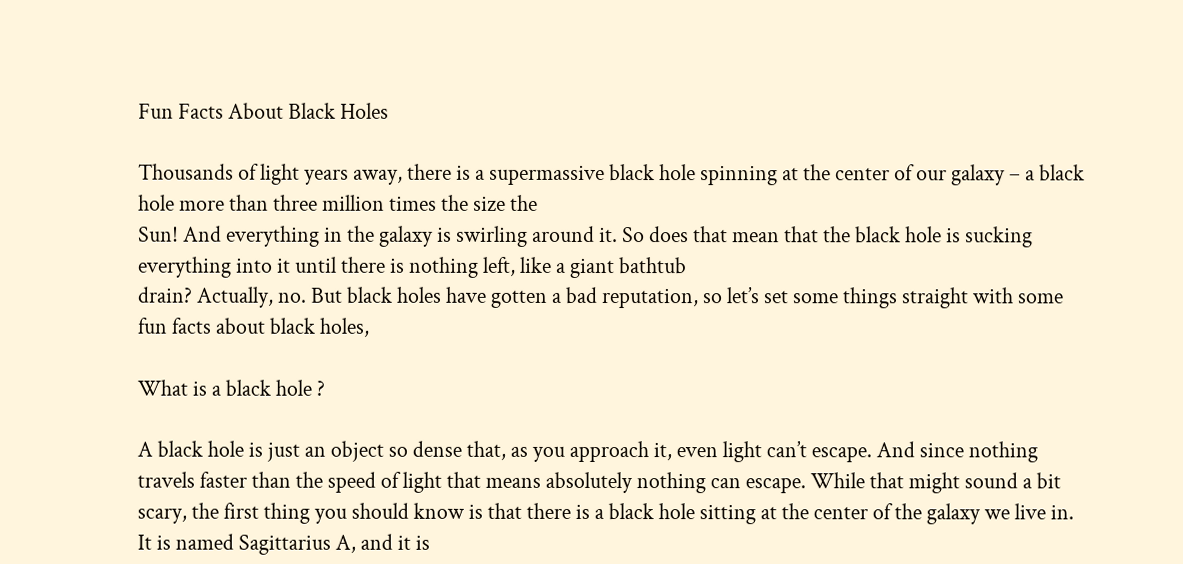Fun Facts About Black Holes

Thousands of light years away, there is a supermassive black hole spinning at the center of our galaxy – a black hole more than three million times the size the
Sun! And everything in the galaxy is swirling around it. So does that mean that the black hole is sucking everything into it until there is nothing left, like a giant bathtub
drain? Actually, no. But black holes have gotten a bad reputation, so let’s set some things straight with some fun facts about black holes,

What is a black hole ?

A black hole is just an object so dense that, as you approach it, even light can’t escape. And since nothing travels faster than the speed of light that means absolutely nothing can escape. While that might sound a bit scary, the first thing you should know is that there is a black hole sitting at the center of the galaxy we live in. It is named Sagittarius A, and it is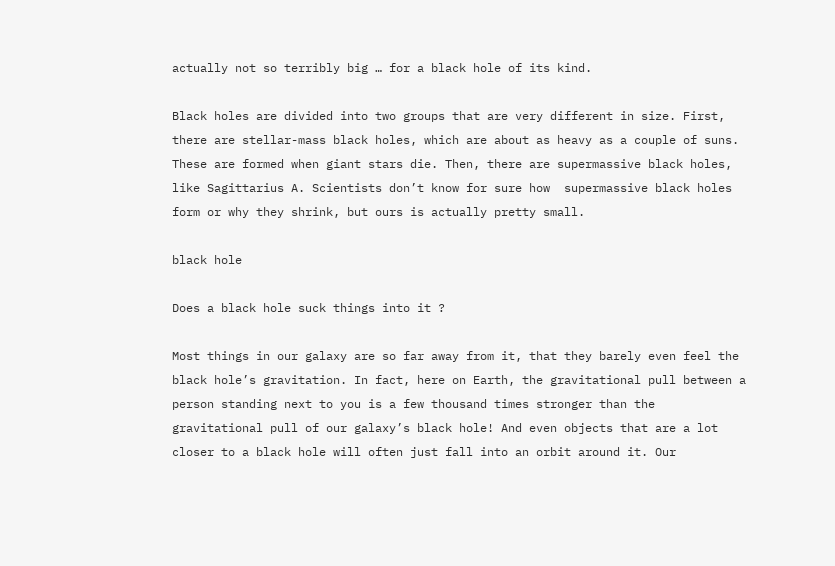actually not so terribly big … for a black hole of its kind.

Black holes are divided into two groups that are very different in size. First, there are stellar-mass black holes, which are about as heavy as a couple of suns. These are formed when giant stars die. Then, there are supermassive black holes, like Sagittarius A. Scientists don’t know for sure how  supermassive black holes form or why they shrink, but ours is actually pretty small.

black hole

Does a black hole suck things into it ?

Most things in our galaxy are so far away from it, that they barely even feel the black hole’s gravitation. In fact, here on Earth, the gravitational pull between a person standing next to you is a few thousand times stronger than the gravitational pull of our galaxy’s black hole! And even objects that are a lot closer to a black hole will often just fall into an orbit around it. Our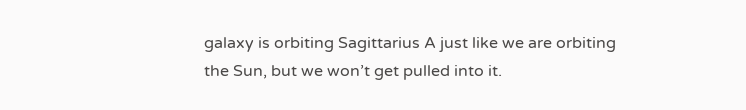galaxy is orbiting Sagittarius A just like we are orbiting the Sun, but we won’t get pulled into it.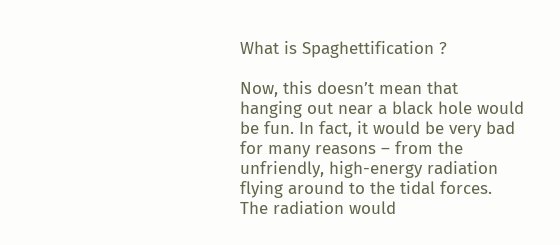What is Spaghettification ?

Now, this doesn’t mean that hanging out near a black hole would be fun. In fact, it would be very bad for many reasons – from the unfriendly, high-energy radiation flying around to the tidal forces. The radiation would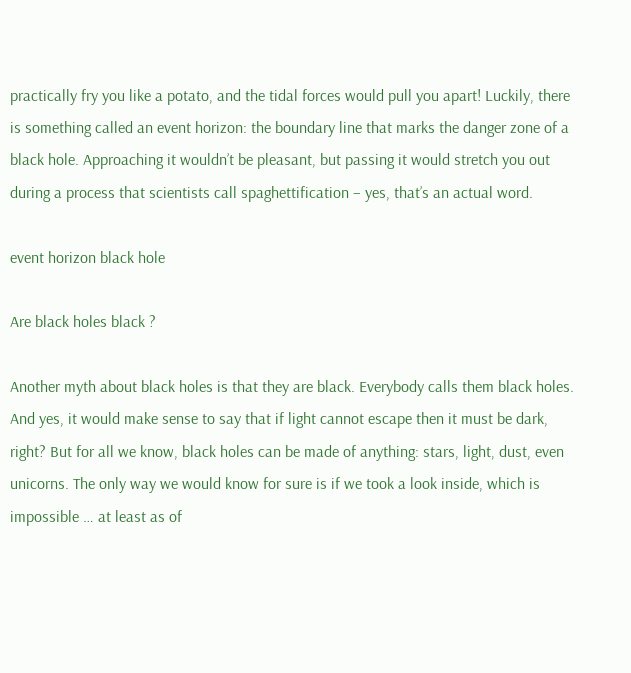practically fry you like a potato, and the tidal forces would pull you apart! Luckily, there is something called an event horizon: the boundary line that marks the danger zone of a black hole. Approaching it wouldn’t be pleasant, but passing it would stretch you out during a process that scientists call spaghettification – yes, that’s an actual word.

event horizon black hole

Are black holes black ?

Another myth about black holes is that they are black. Everybody calls them black holes. And yes, it would make sense to say that if light cannot escape then it must be dark, right? But for all we know, black holes can be made of anything: stars, light, dust, even unicorns. The only way we would know for sure is if we took a look inside, which is impossible … at least as of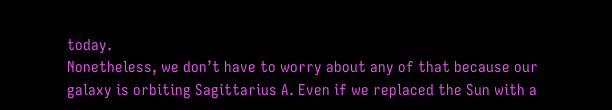today.
Nonetheless, we don’t have to worry about any of that because our galaxy is orbiting Sagittarius A. Even if we replaced the Sun with a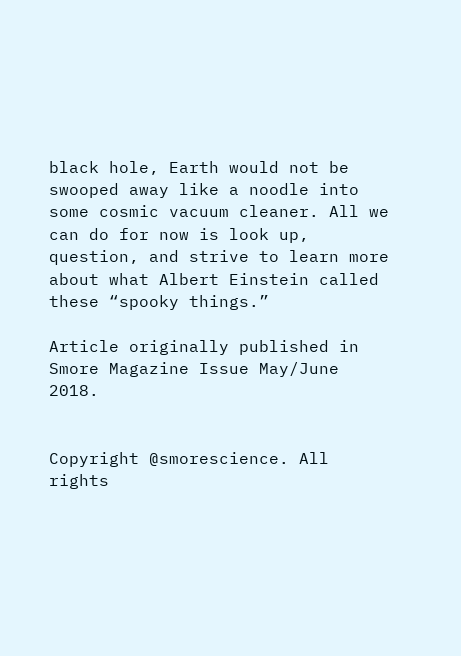black hole, Earth would not be swooped away like a noodle into some cosmic vacuum cleaner. All we can do for now is look up, question, and strive to learn more about what Albert Einstein called these “spooky things.”

Article originally published in Smore Magazine Issue May/June 2018.


Copyright @smorescience. All rights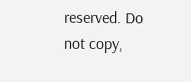reserved. Do not copy,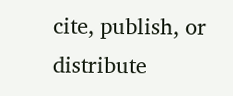cite, publish, or distribute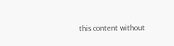this content without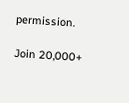permission.

Join 20,000+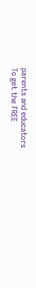parents and educators
To get the FREE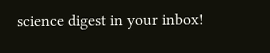science digest in your inbox!